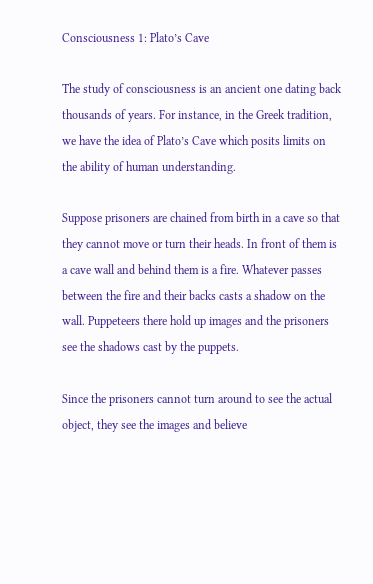Consciousness 1: Plato’s Cave

The study of consciousness is an ancient one dating back thousands of years. For instance, in the Greek tradition, we have the idea of Plato’s Cave which posits limits on the ability of human understanding.

Suppose prisoners are chained from birth in a cave so that they cannot move or turn their heads. In front of them is a cave wall and behind them is a fire. Whatever passes between the fire and their backs casts a shadow on the wall. Puppeteers there hold up images and the prisoners see the shadows cast by the puppets.

Since the prisoners cannot turn around to see the actual object, they see the images and believe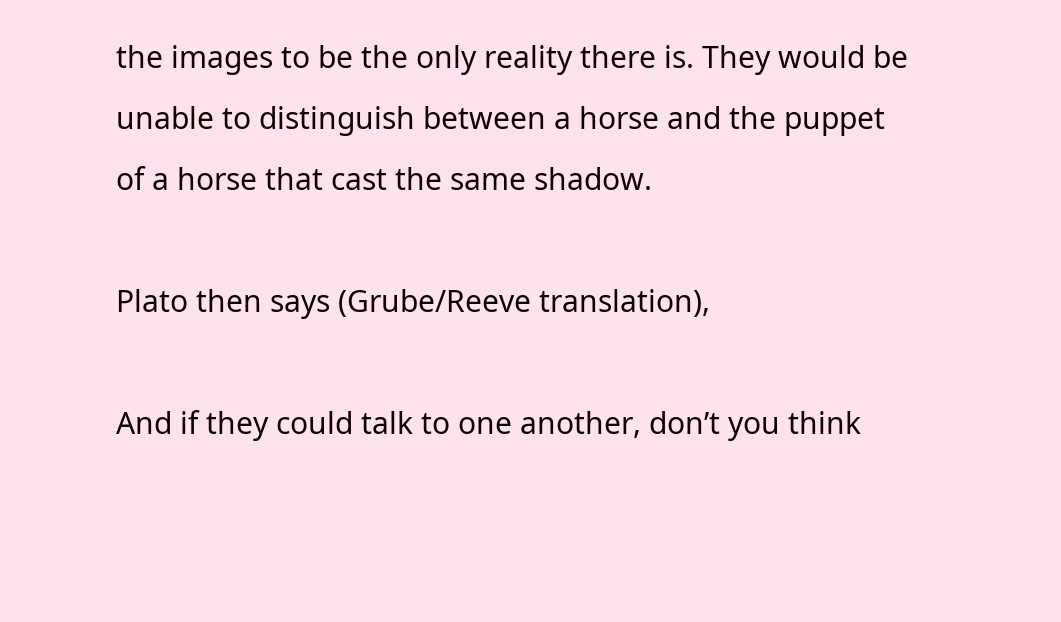the images to be the only reality there is. They would be unable to distinguish between a horse and the puppet of a horse that cast the same shadow.

Plato then says (Grube/Reeve translation),

And if they could talk to one another, don’t you think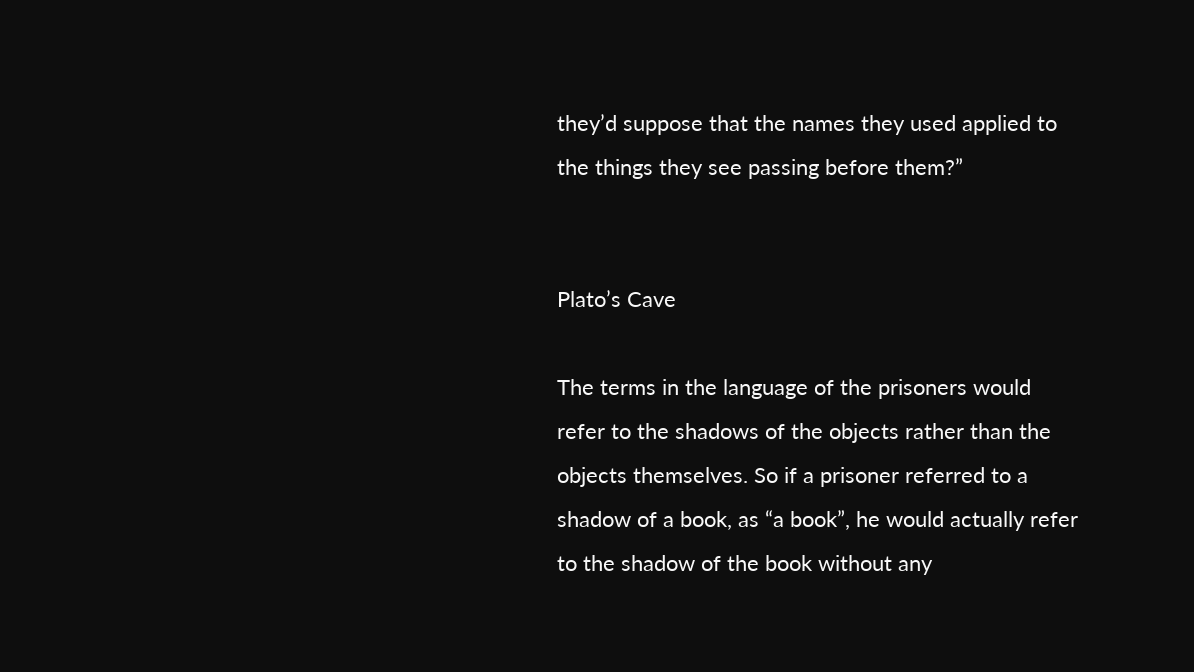they’d suppose that the names they used applied to the things they see passing before them?”


Plato’s Cave

The terms in the language of the prisoners would refer to the shadows of the objects rather than the objects themselves. So if a prisoner referred to a shadow of a book, as “a book”, he would actually refer to the shadow of the book without any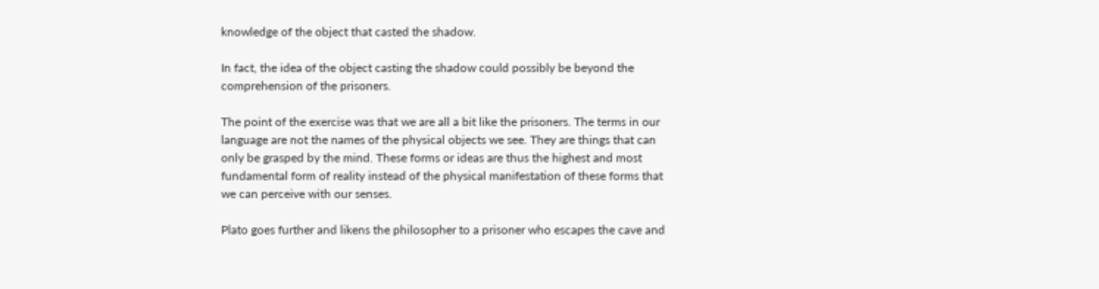knowledge of the object that casted the shadow.

In fact, the idea of the object casting the shadow could possibly be beyond the comprehension of the prisoners.

The point of the exercise was that we are all a bit like the prisoners. The terms in our language are not the names of the physical objects we see. They are things that can only be grasped by the mind. These forms or ideas are thus the highest and most fundamental form of reality instead of the physical manifestation of these forms that we can perceive with our senses.

Plato goes further and likens the philosopher to a prisoner who escapes the cave and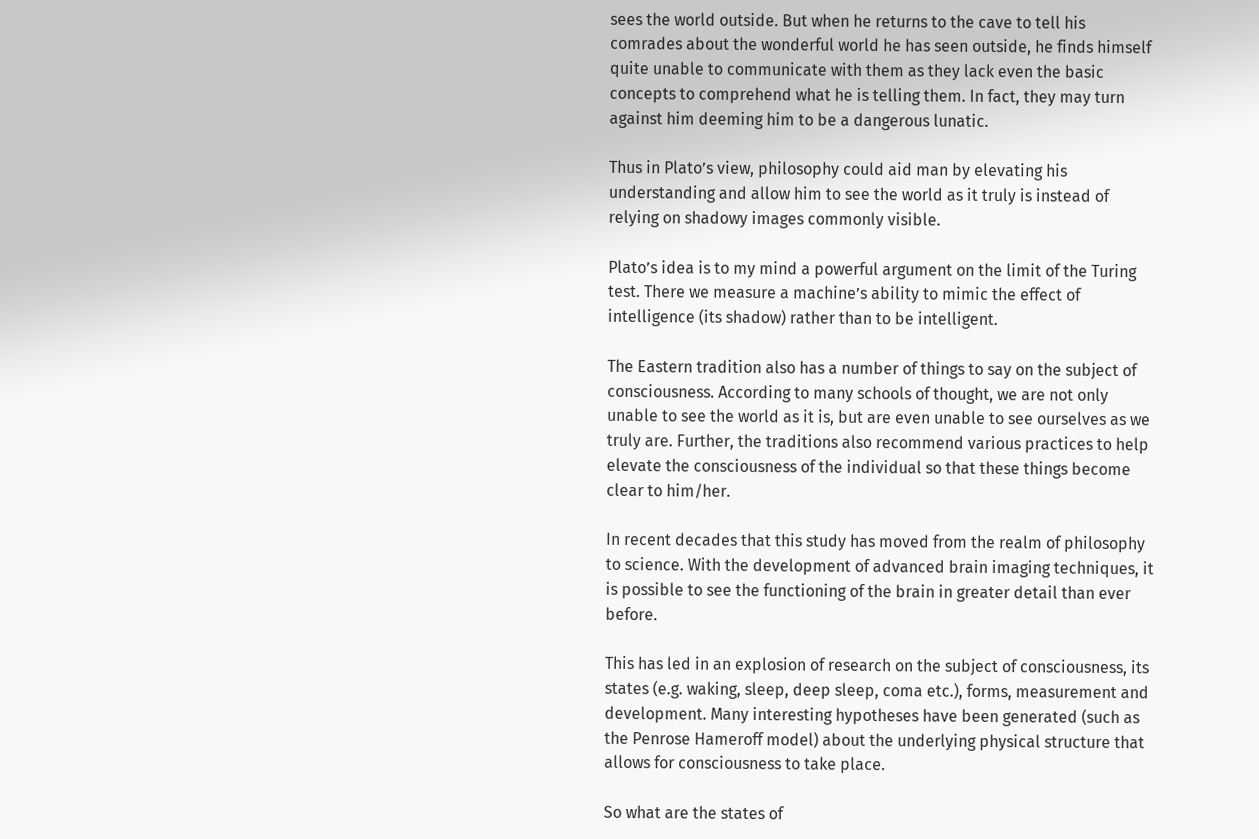sees the world outside. But when he returns to the cave to tell his comrades about the wonderful world he has seen outside, he finds himself quite unable to communicate with them as they lack even the basic concepts to comprehend what he is telling them. In fact, they may turn against him deeming him to be a dangerous lunatic.

Thus in Plato’s view, philosophy could aid man by elevating his understanding and allow him to see the world as it truly is instead of relying on shadowy images commonly visible.

Plato’s idea is to my mind a powerful argument on the limit of the Turing test. There we measure a machine’s ability to mimic the effect of intelligence (its shadow) rather than to be intelligent.

The Eastern tradition also has a number of things to say on the subject of consciousness. According to many schools of thought, we are not only unable to see the world as it is, but are even unable to see ourselves as we truly are. Further, the traditions also recommend various practices to help elevate the consciousness of the individual so that these things become clear to him/her.

In recent decades that this study has moved from the realm of philosophy to science. With the development of advanced brain imaging techniques, it is possible to see the functioning of the brain in greater detail than ever before.

This has led in an explosion of research on the subject of consciousness, its states (e.g. waking, sleep, deep sleep, coma etc.), forms, measurement and development. Many interesting hypotheses have been generated (such as the Penrose Hameroff model) about the underlying physical structure that allows for consciousness to take place.

So what are the states of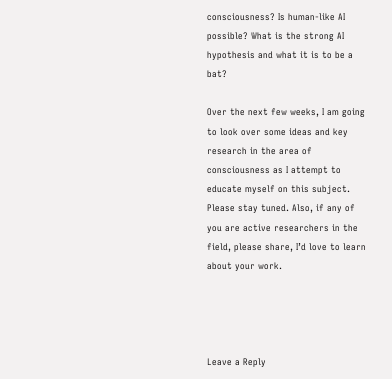consciousness? Is human-like AI possible? What is the strong AI hypothesis and what it is to be a bat?

Over the next few weeks, I am going to look over some ideas and key research in the area of consciousness as I attempt to educate myself on this subject. Please stay tuned. Also, if any of you are active researchers in the field, please share, I’d love to learn about your work.




Leave a Reply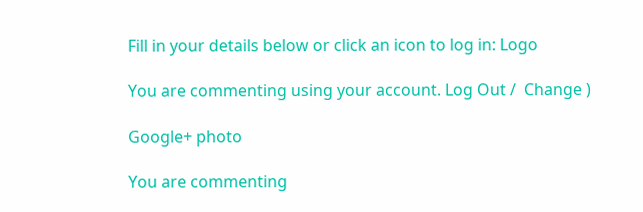Fill in your details below or click an icon to log in: Logo

You are commenting using your account. Log Out /  Change )

Google+ photo

You are commenting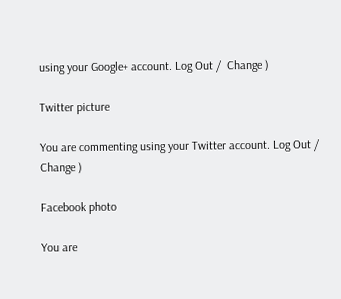using your Google+ account. Log Out /  Change )

Twitter picture

You are commenting using your Twitter account. Log Out /  Change )

Facebook photo

You are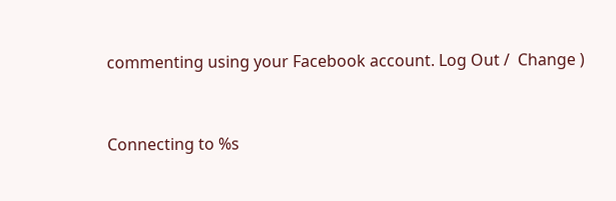commenting using your Facebook account. Log Out /  Change )


Connecting to %s